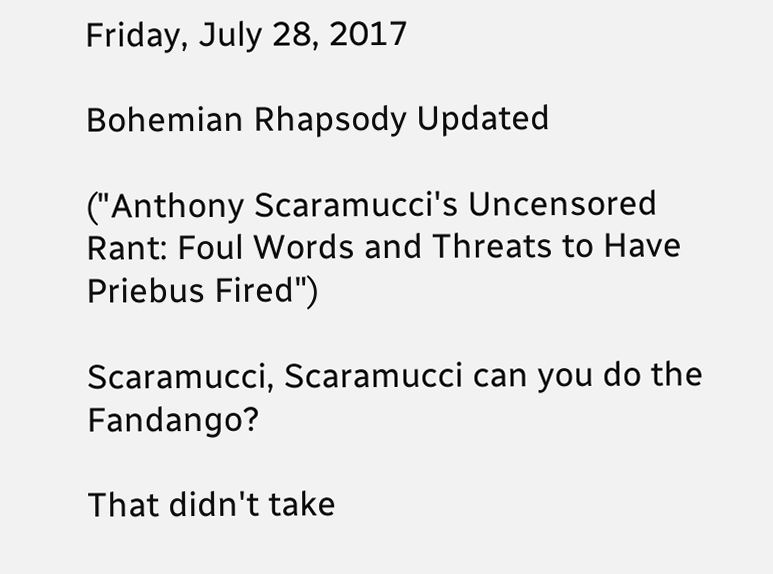Friday, July 28, 2017

Bohemian Rhapsody Updated

("Anthony Scaramucci's Uncensored Rant: Foul Words and Threats to Have Priebus Fired")

Scaramucci, Scaramucci can you do the Fandango?

That didn't take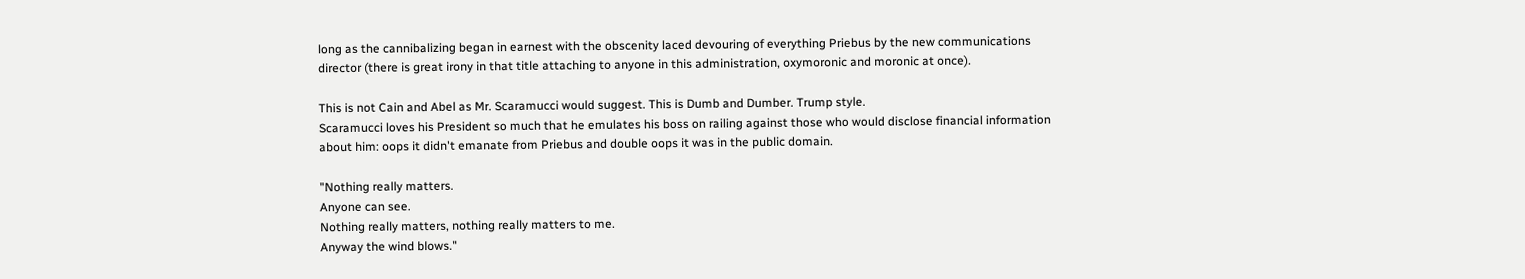long as the cannibalizing began in earnest with the obscenity laced devouring of everything Priebus by the new communications director (there is great irony in that title attaching to anyone in this administration, oxymoronic and moronic at once).

This is not Cain and Abel as Mr. Scaramucci would suggest. This is Dumb and Dumber. Trump style.
Scaramucci loves his President so much that he emulates his boss on railing against those who would disclose financial information about him: oops it didn't emanate from Priebus and double oops it was in the public domain.

"Nothing really matters.
Anyone can see.
Nothing really matters, nothing really matters to me.
Anyway the wind blows."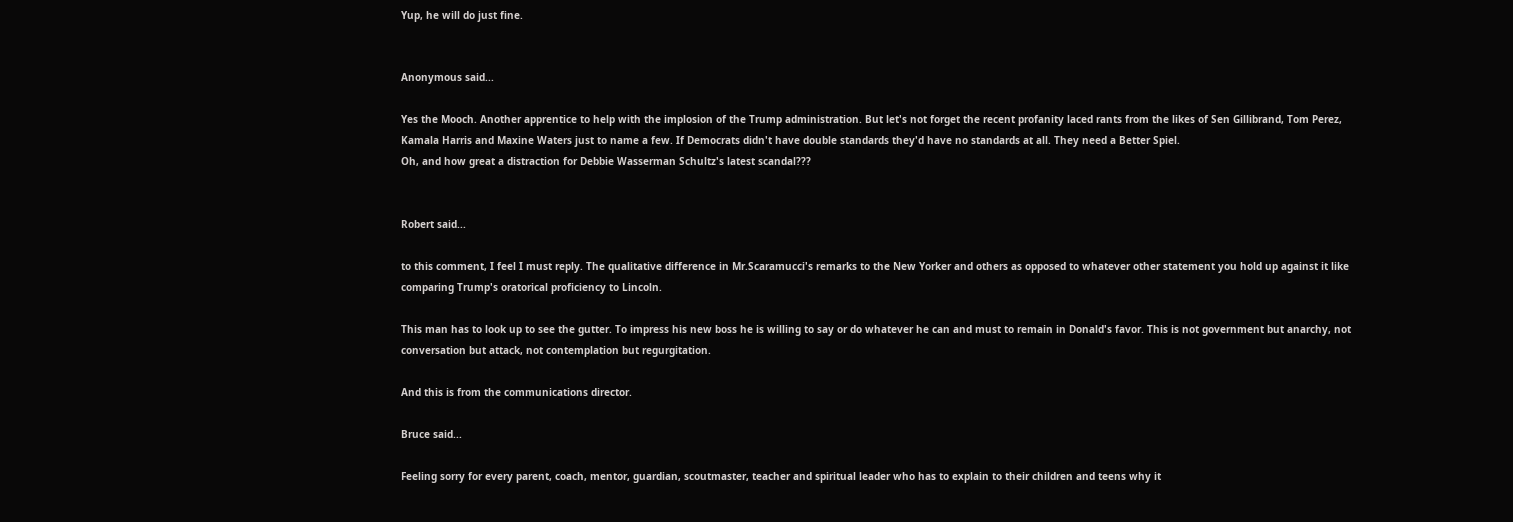Yup, he will do just fine.


Anonymous said...

Yes the Mooch. Another apprentice to help with the implosion of the Trump administration. But let's not forget the recent profanity laced rants from the likes of Sen Gillibrand, Tom Perez, Kamala Harris and Maxine Waters just to name a few. If Democrats didn't have double standards they'd have no standards at all. They need a Better Spiel.
Oh, and how great a distraction for Debbie Wasserman Schultz's latest scandal???


Robert said...

to this comment, I feel I must reply. The qualitative difference in Mr.Scaramucci's remarks to the New Yorker and others as opposed to whatever other statement you hold up against it like comparing Trump's oratorical proficiency to Lincoln.

This man has to look up to see the gutter. To impress his new boss he is willing to say or do whatever he can and must to remain in Donald's favor. This is not government but anarchy, not conversation but attack, not contemplation but regurgitation.

And this is from the communications director.

Bruce said...

Feeling sorry for every parent, coach, mentor, guardian, scoutmaster, teacher and spiritual leader who has to explain to their children and teens why it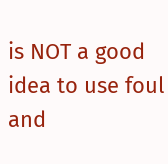is NOT a good idea to use foul and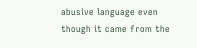abusive language even though it came from the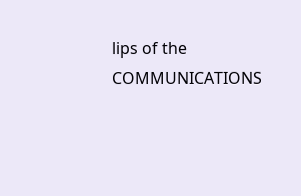lips of the COMMUNICATIONS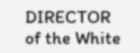DIRECTOR of the White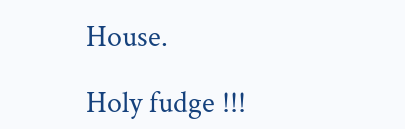House.

Holy fudge !!!